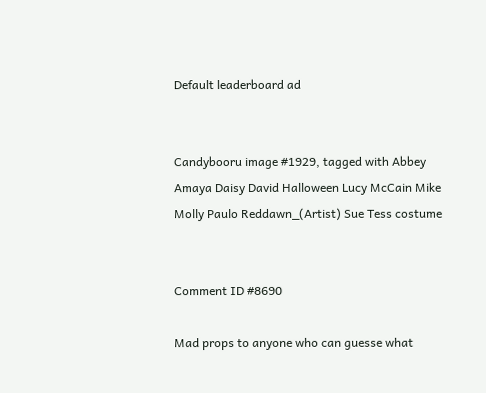Default leaderboard ad


Candybooru image #1929, tagged with Abbey Amaya Daisy David Halloween Lucy McCain Mike Molly Paulo Reddawn_(Artist) Sue Tess costume


Comment ID #8690

Mad props to anyone who can guesse what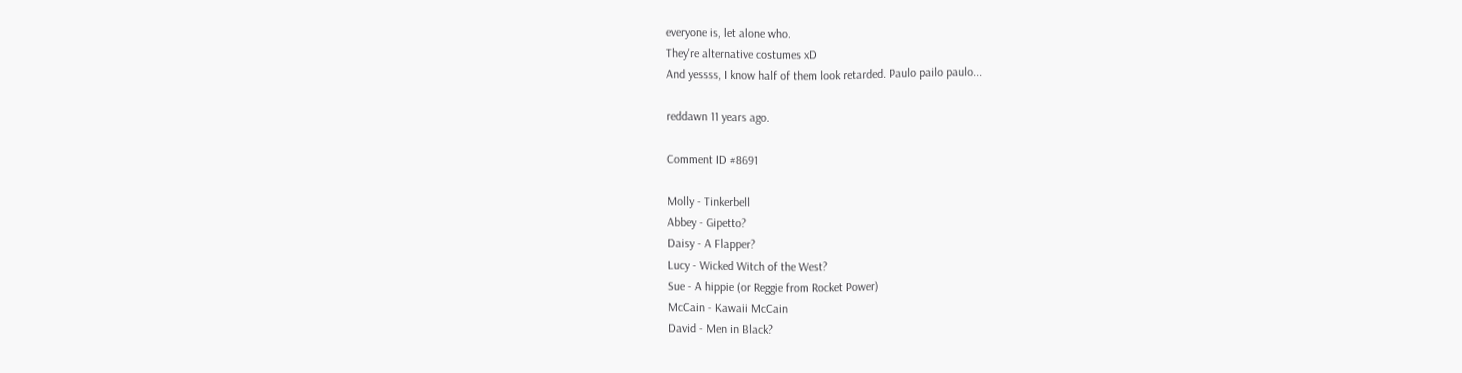everyone is, let alone who.
They're alternative costumes xD
And yessss, I know half of them look retarded. Paulo pailo paulo...

reddawn 11 years ago.

Comment ID #8691

Molly - Tinkerbell
Abbey - Gipetto?
Daisy - A Flapper?
Lucy - Wicked Witch of the West?
Sue - A hippie (or Reggie from Rocket Power)
McCain - Kawaii McCain
David - Men in Black?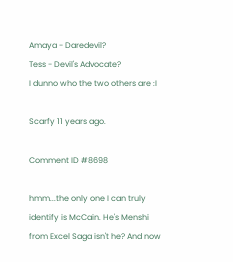Amaya - Daredevil?
Tess - Devil's Advocate?
I dunno who the two others are :I

Scarfy 11 years ago.

Comment ID #8698

hmm...the only one I can truly identify is McCain. He's Menshi from Excel Saga isn't he? And now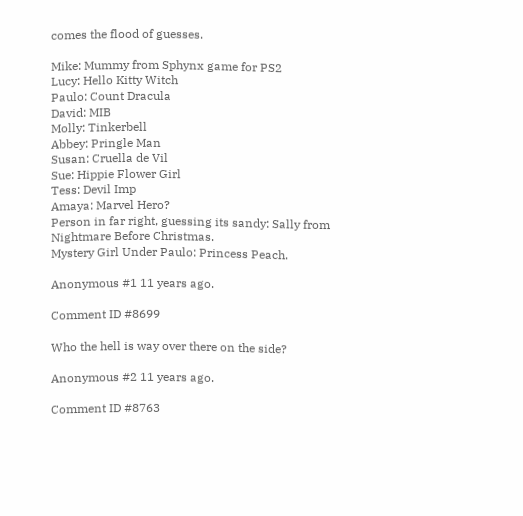comes the flood of guesses.

Mike: Mummy from Sphynx game for PS2
Lucy: Hello Kitty Witch
Paulo: Count Dracula
David: MIB
Molly: Tinkerbell
Abbey: Pringle Man
Susan: Cruella de Vil
Sue: Hippie Flower Girl
Tess: Devil Imp
Amaya: Marvel Hero?
Person in far right, guessing its sandy: Sally from Nightmare Before Christmas.
Mystery Girl Under Paulo: Princess Peach.

Anonymous #1 11 years ago.

Comment ID #8699

Who the hell is way over there on the side?

Anonymous #2 11 years ago.

Comment ID #8763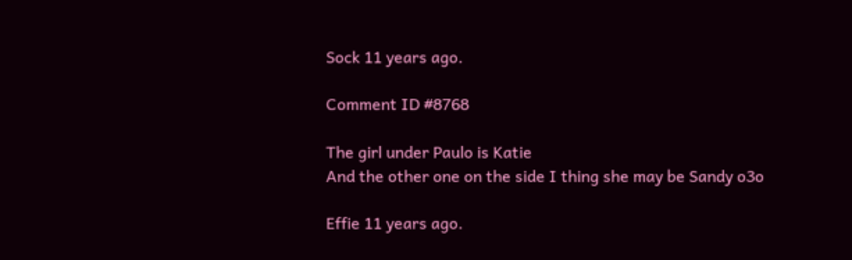Sock 11 years ago.

Comment ID #8768

The girl under Paulo is Katie
And the other one on the side I thing she may be Sandy o3o

Effie 11 years ago.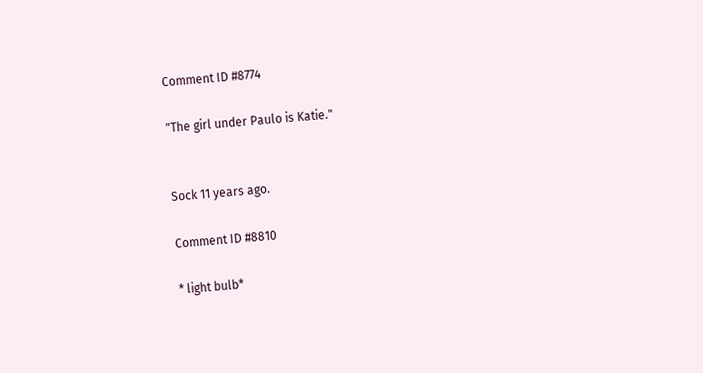Comment ID #8774

"The girl under Paulo is Katie."


Sock 11 years ago.

Comment ID #8810

* light bulb*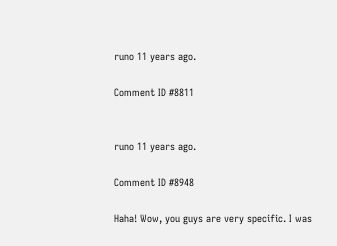runo 11 years ago.

Comment ID #8811


runo 11 years ago.

Comment ID #8948

Haha! Wow, you guys are very specific. I was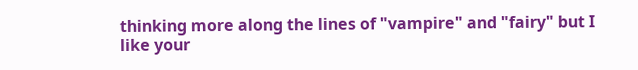thinking more along the lines of "vampire" and "fairy" but I like your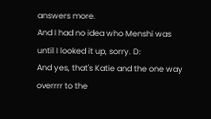answers more.
And I had no idea who Menshi was until I looked it up, sorry. D:
And yes, that's Katie and the one way overrrr to the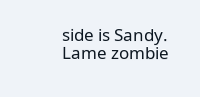side is Sandy. Lame zombie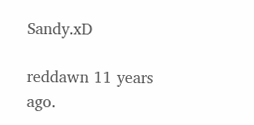Sandy.xD

reddawn 11 years ago.